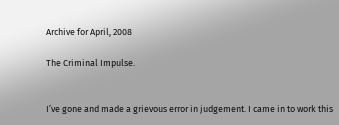Archive for April, 2008

The Criminal Impulse.


I’ve gone and made a grievous error in judgement. I came in to work this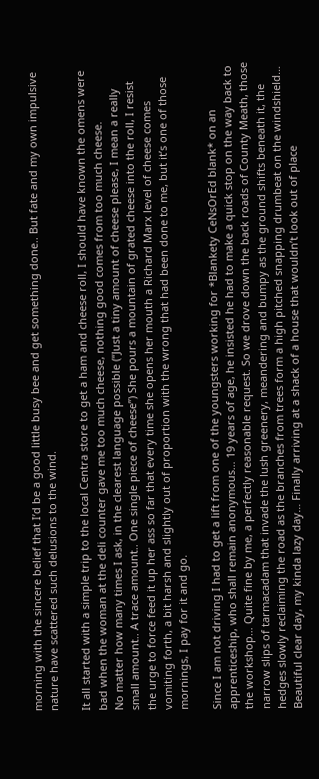morning with the sincere belief that I’d be a good little busy bee and get something done.. But fate and my own impulsive nature have scattered such delusions to the wind.

It all started with a simple trip to the local Centra store to get a ham and cheese roll, I should have known the omens were bad when the woman at the deli counter gave me too much cheese, nothing good comes from too much cheese.
No matter how many times I ask, in the clearest language possible (“Just a tiny amount of cheese please, I mean a really small amount.. A trace amount.. One single piece of cheese”) She pours a mountain of grated cheese into the roll, I resist the urge to force feed it up her ass so far that every time she opens her mouth a Richard Marx level of cheese comes vomiting forth, a bit harsh and slightly out of proportion with the wrong that had been done to me, but it’s one of those mornings, I pay for it and go.

Since I am not driving I had to get a lift from one of the youngsters working for *Blankety CeNsOrEd blank* on an apprenticeship, who shall remain anonymous… 19 years of age, he insisted he had to make a quick stop on the way back to the workshop… Quite fine by me, a perfectly reasonable request. So we drove down the back roads of County Meath, those narrow slips of tarmacadam that invade the lush greenery, meandering and bumpy as the ground shifts beneath it, the hedges slowly reclaiming the road as the branches from trees form a high pitched snapping drumbeat on the windshield… Beautiful clear day, my kinda lazy day… Finally arriving at a shack of a house that wouldn’t look out of place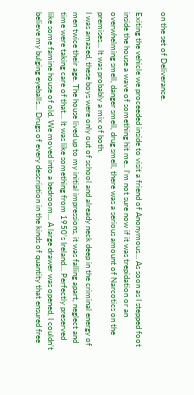on the set of Deliverance.

Exiting the vehicle we proceeded inside to visit a friend of Anonymous… As soon as I stepped foot inside the house a wave of something hit me.. I’m not sure now if it was trepidation or an overwhelming smell, danger smell, drug smell, there was a serious amount of Narcotics on the premises… It was probably a mix of both.
I was amazed, these boys were only out of school and already neck deep in the criminal energy of men twice their age. The house lived up to my initial impressions, it was falling apart, neglect and time were taking care of that… It was like something from 1950’s Ireland… Perfectly preserved like some famine house of old. We moved into a bedroom… A large drawer was opened, I couldn’t believe my bulging eyeballs… Drugs of every description in the kinds of quantity that ensured free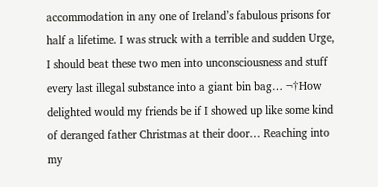accommodation in any one of Ireland’s fabulous prisons for half a lifetime. I was struck with a terrible and sudden Urge, I should beat these two men into unconsciousness and stuff every last illegal substance into a giant bin bag… ¬†How delighted would my friends be if I showed up like some kind of deranged father Christmas at their door… Reaching into my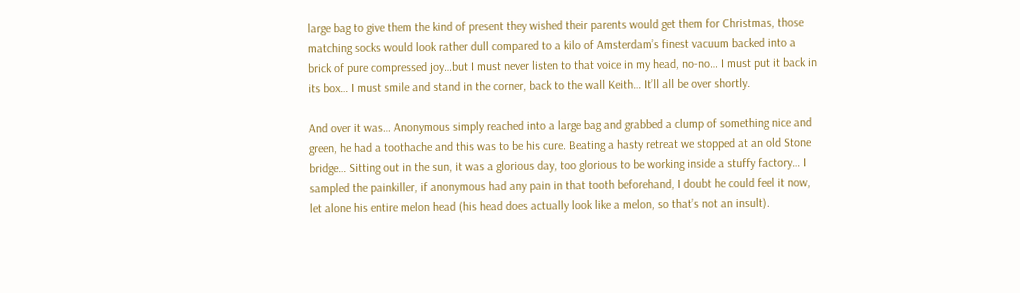large bag to give them the kind of present they wished their parents would get them for Christmas, those matching socks would look rather dull compared to a kilo of Amsterdam’s finest vacuum backed into a brick of pure compressed joy…but I must never listen to that voice in my head, no-no… I must put it back in its box… I must smile and stand in the corner, back to the wall Keith… It’ll all be over shortly.

And over it was… Anonymous simply reached into a large bag and grabbed a clump of something nice and green, he had a toothache and this was to be his cure. Beating a hasty retreat we stopped at an old Stone bridge… Sitting out in the sun, it was a glorious day, too glorious to be working inside a stuffy factory… I sampled the painkiller, if anonymous had any pain in that tooth beforehand, I doubt he could feel it now, let alone his entire melon head (his head does actually look like a melon, so that’s not an insult).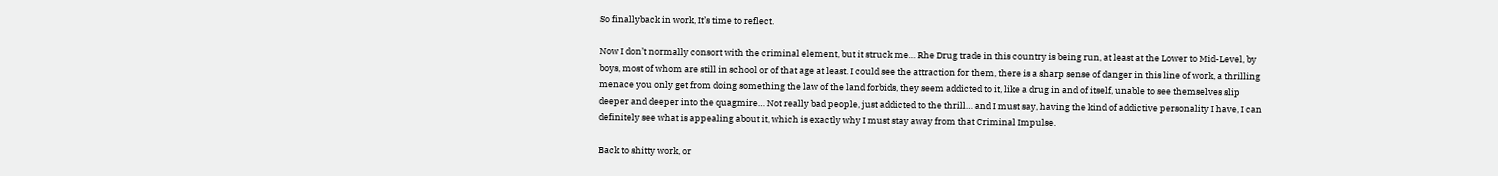So finallyback in work, It’s time to reflect.

Now I don’t normally consort with the criminal element, but it struck me… Rhe Drug trade in this country is being run, at least at the Lower to Mid-Level, by boys, most of whom are still in school or of that age at least. I could see the attraction for them, there is a sharp sense of danger in this line of work, a thrilling menace you only get from doing something the law of the land forbids, they seem addicted to it, like a drug in and of itself, unable to see themselves slip deeper and deeper into the quagmire… Not really bad people, just addicted to the thrill… and I must say, having the kind of addictive personality I have, I can definitely see what is appealing about it, which is exactly why I must stay away from that Criminal Impulse.

Back to shitty work, or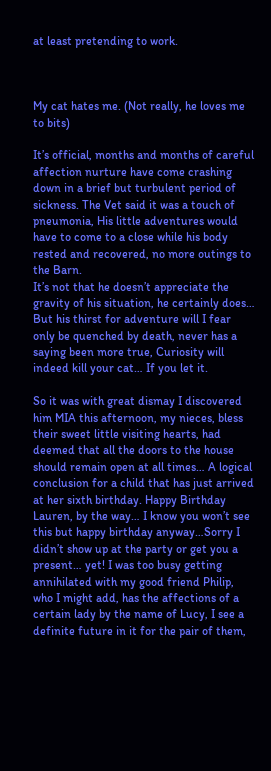at least pretending to work.



My cat hates me. (Not really, he loves me to bits)

It’s official, months and months of careful affection nurture have come crashing down in a brief but turbulent period of sickness. The Vet said it was a touch of pneumonia, His little adventures would have to come to a close while his body rested and recovered, no more outings to the Barn.
It’s not that he doesn’t appreciate the gravity of his situation, he certainly does… But his thirst for adventure will I fear only be quenched by death, never has a saying been more true, Curiosity will indeed kill your cat… If you let it.

So it was with great dismay I discovered him MIA this afternoon, my nieces, bless their sweet little visiting hearts, had deemed that all the doors to the house should remain open at all times… A logical conclusion for a child that has just arrived at her sixth birthday. Happy Birthday Lauren, by the way… I know you won’t see this but happy birthday anyway…Sorry I didn’t show up at the party or get you a present… yet! I was too busy getting annihilated with my good friend Philip, who I might add, has the affections of a certain lady by the name of Lucy, I see a definite future in it for the pair of them,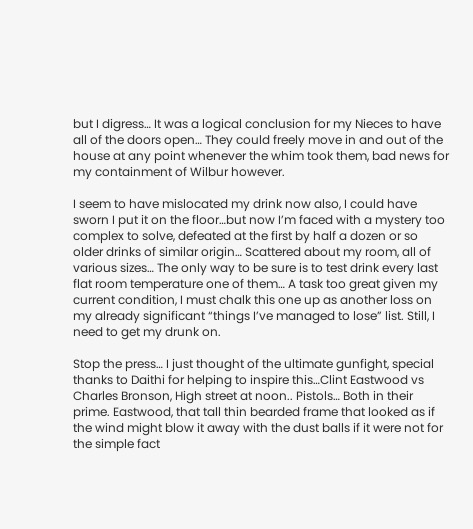but I digress… It was a logical conclusion for my Nieces to have all of the doors open… They could freely move in and out of the house at any point whenever the whim took them, bad news for my containment of Wilbur however.

I seem to have mislocated my drink now also, I could have sworn I put it on the floor…but now I’m faced with a mystery too complex to solve, defeated at the first by half a dozen or so older drinks of similar origin… Scattered about my room, all of various sizes… The only way to be sure is to test drink every last flat room temperature one of them… A task too great given my current condition, I must chalk this one up as another loss on my already significant “things I’ve managed to lose” list. Still, I need to get my drunk on.

Stop the press… I just thought of the ultimate gunfight, special thanks to Daithi for helping to inspire this…Clint Eastwood vs Charles Bronson, High street at noon.. Pistols… Both in their prime. Eastwood, that tall thin bearded frame that looked as if the wind might blow it away with the dust balls if it were not for the simple fact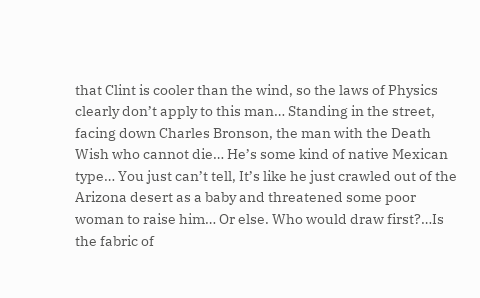that Clint is cooler than the wind, so the laws of Physics clearly don’t apply to this man… Standing in the street, facing down Charles Bronson, the man with the Death Wish who cannot die… He’s some kind of native Mexican type… You just can’t tell, It’s like he just crawled out of the Arizona desert as a baby and threatened some poor woman to raise him… Or else. Who would draw first?…Is the fabric of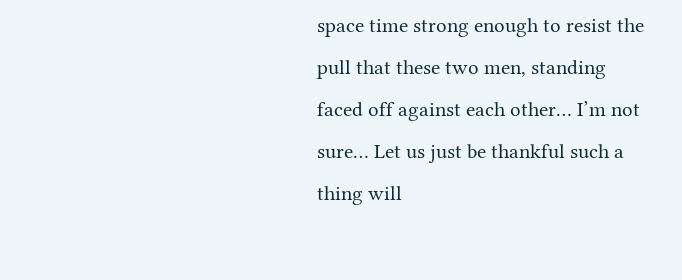space time strong enough to resist the pull that these two men, standing faced off against each other… I’m not sure… Let us just be thankful such a thing will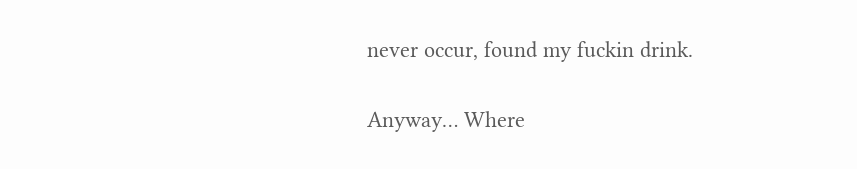never occur, found my fuckin drink.

Anyway… Where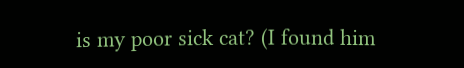is my poor sick cat? (I found him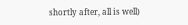shortly after, all is well)